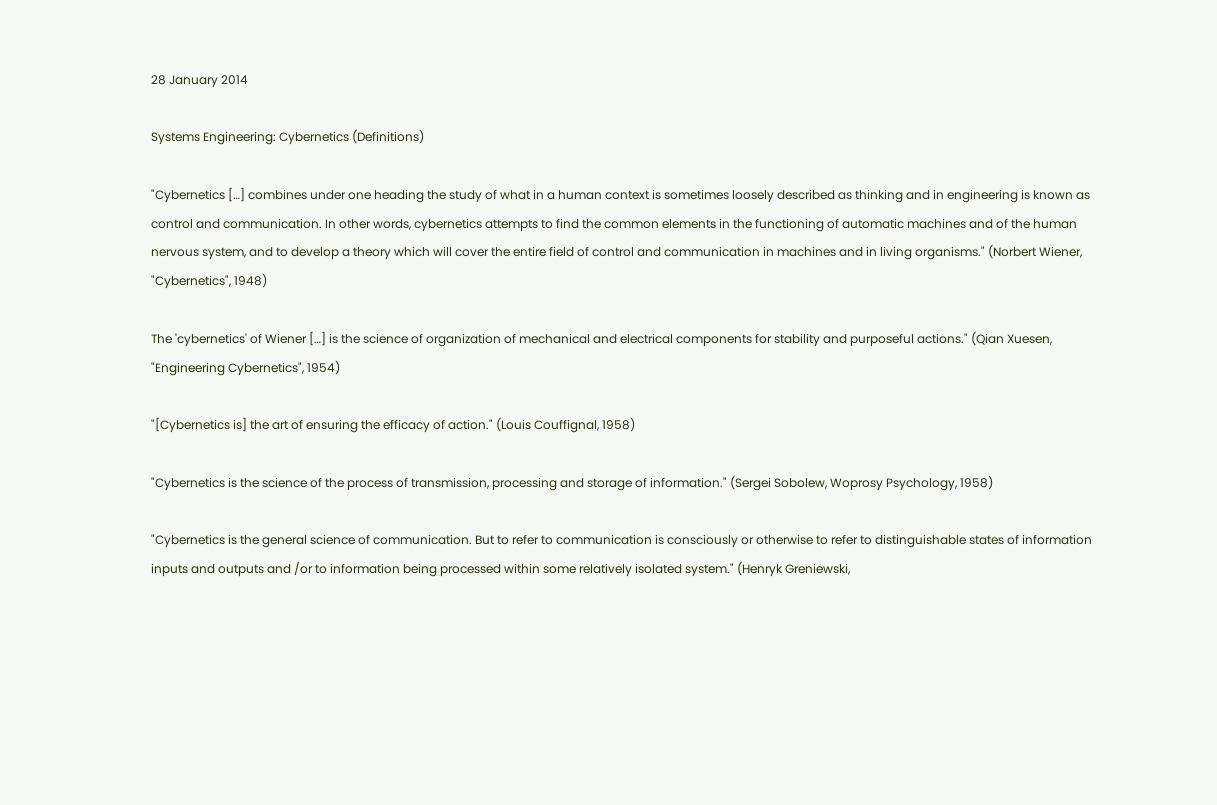28 January 2014

Systems Engineering: Cybernetics (Definitions)

"Cybernetics […] combines under one heading the study of what in a human context is sometimes loosely described as thinking and in engineering is known as control and communication. In other words, cybernetics attempts to find the common elements in the functioning of automatic machines and of the human nervous system, and to develop a theory which will cover the entire field of control and communication in machines and in living organisms." (Norbert Wiener, "Cybernetics", 1948)

The 'cybernetics' of Wiener […] is the science of organization of mechanical and electrical components for stability and purposeful actions." (Qian Xuesen, "Engineering Cybernetics", 1954)

"[Cybernetics is] the art of ensuring the efficacy of action." (Louis Couffignal, 1958)

"Cybernetics is the science of the process of transmission, processing and storage of information." (Sergei Sobolew, Woprosy Psychology, 1958)

"Cybernetics is the general science of communication. But to refer to communication is consciously or otherwise to refer to distinguishable states of information inputs and outputs and /or to information being processed within some relatively isolated system." (Henryk Greniewski,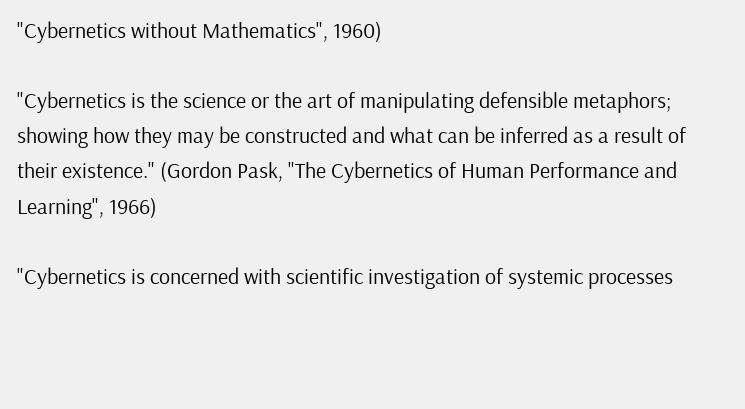"Cybernetics without Mathematics", 1960)

"Cybernetics is the science or the art of manipulating defensible metaphors; showing how they may be constructed and what can be inferred as a result of their existence." (Gordon Pask, "The Cybernetics of Human Performance and Learning", 1966)

"Cybernetics is concerned with scientific investigation of systemic processes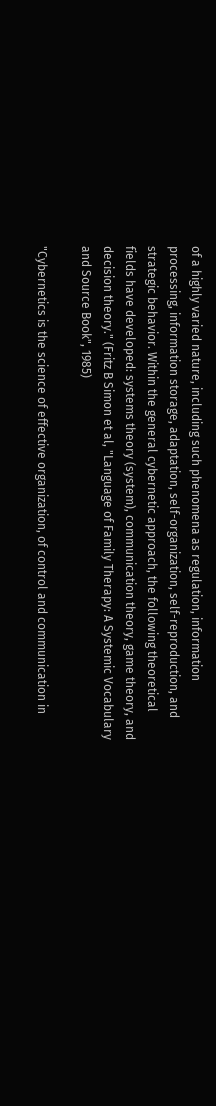of a highly varied nature, including such phenomena as regulation, information processing, information storage, adaptation, self-organization, self-reproduction, and strategic behavior. Within the general cybernetic approach, the following theoretical fields have developed: systems theory (system), communication theory, game theory, and decision theory." (Fritz B Simon et al, "Language of Family Therapy: A Systemic Vocabulary and Source Book", 1985)

"Cybernetics is the science of effective organization, of control and communication in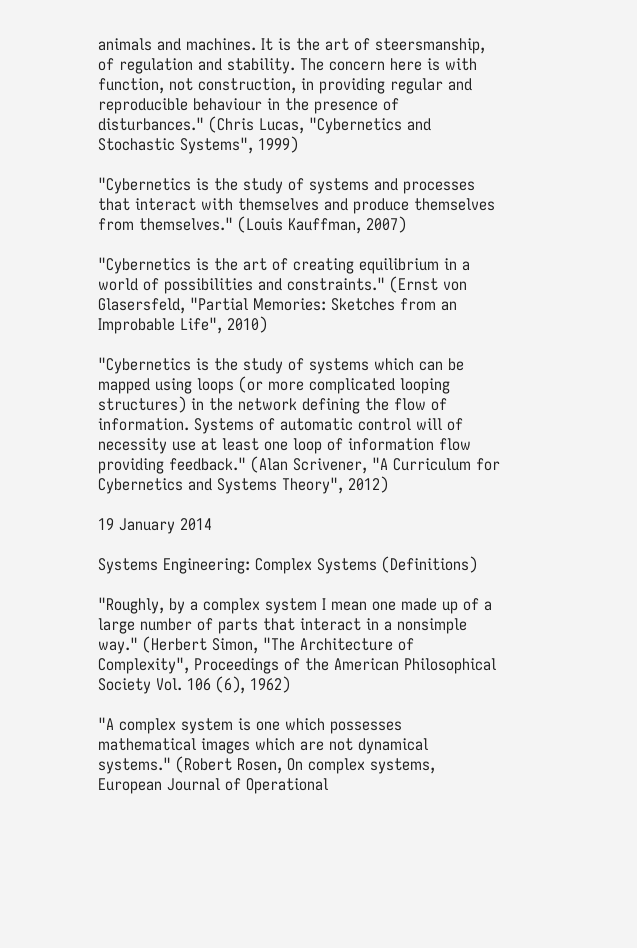animals and machines. It is the art of steersmanship, of regulation and stability. The concern here is with function, not construction, in providing regular and reproducible behaviour in the presence of disturbances." (Chris Lucas, "Cybernetics and Stochastic Systems", 1999)

"Cybernetics is the study of systems and processes that interact with themselves and produce themselves from themselves." (Louis Kauffman, 2007)

"Cybernetics is the art of creating equilibrium in a world of possibilities and constraints." (Ernst von Glasersfeld, "Partial Memories: Sketches from an Improbable Life", 2010)

"Cybernetics is the study of systems which can be mapped using loops (or more complicated looping structures) in the network defining the flow of information. Systems of automatic control will of necessity use at least one loop of information flow providing feedback." (Alan Scrivener, "A Curriculum for Cybernetics and Systems Theory", 2012)

19 January 2014

Systems Engineering: Complex Systems (Definitions)

"Roughly, by a complex system I mean one made up of a large number of parts that interact in a nonsimple way." (Herbert Simon, "The Architecture of Complexity", Proceedings of the American Philosophical Society Vol. 106 (6), 1962)

"A complex system is one which possesses mathematical images which are not dynamical systems." (Robert Rosen, On complex systems, European Journal of Operational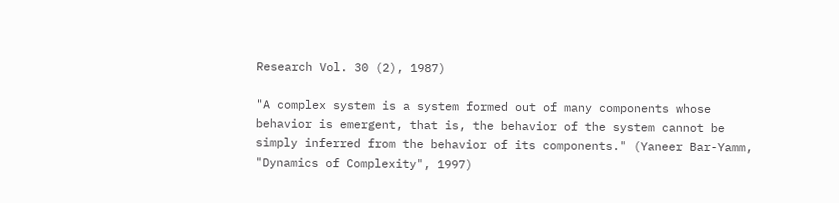Research Vol. 30 (2), 1987)

"A complex system is a system formed out of many components whose behavior is emergent, that is, the behavior of the system cannot be simply inferred from the behavior of its components." (Yaneer Bar-Yamm, "Dynamics of Complexity", 1997)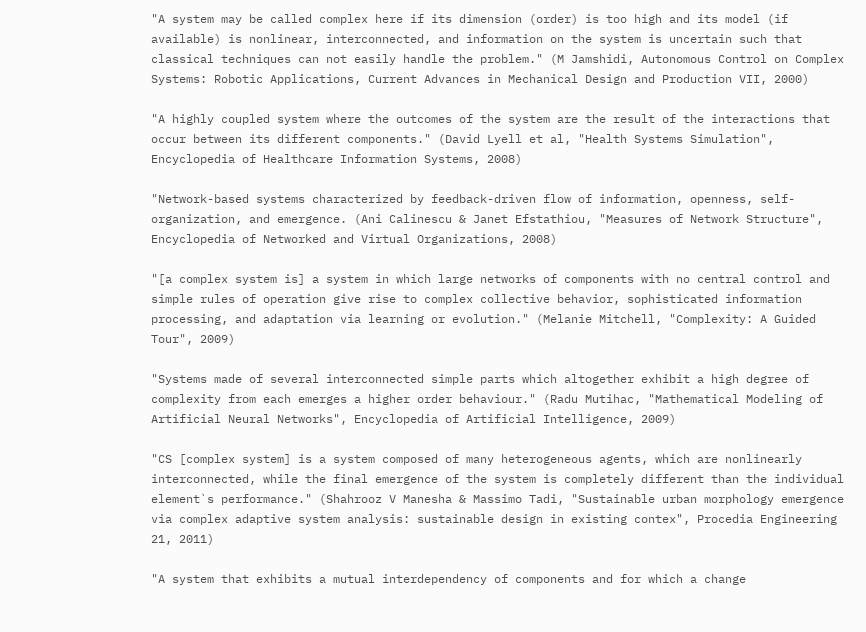"A system may be called complex here if its dimension (order) is too high and its model (if available) is nonlinear, interconnected, and information on the system is uncertain such that classical techniques can not easily handle the problem." (M Jamshidi, Autonomous Control on Complex Systems: Robotic Applications, Current Advances in Mechanical Design and Production VII, 2000)

"A highly coupled system where the outcomes of the system are the result of the interactions that occur between its different components." (David Lyell et al, "Health Systems Simulation", Encyclopedia of Healthcare Information Systems, 2008)

"Network-based systems characterized by feedback-driven flow of information, openness, self-organization, and emergence. (Ani Calinescu & Janet Efstathiou, "Measures of Network Structure", Encyclopedia of Networked and Virtual Organizations, 2008)

"[a complex system is] a system in which large networks of components with no central control and simple rules of operation give rise to complex collective behavior, sophisticated information processing, and adaptation via learning or evolution." (Melanie Mitchell, "Complexity: A Guided Tour", 2009)

"Systems made of several interconnected simple parts which altogether exhibit a high degree of complexity from each emerges a higher order behaviour." (Radu Mutihac, "Mathematical Modeling of Artificial Neural Networks", Encyclopedia of Artificial Intelligence, 2009)

"CS [complex system] is a system composed of many heterogeneous agents, which are nonlinearly interconnected, while the final emergence of the system is completely different than the individual element`s performance." (Shahrooz V Manesha & Massimo Tadi, "Sustainable urban morphology emergence via complex adaptive system analysis: sustainable design in existing contex", Procedia Engineering 21, 2011)

"A system that exhibits a mutual interdependency of components and for which a change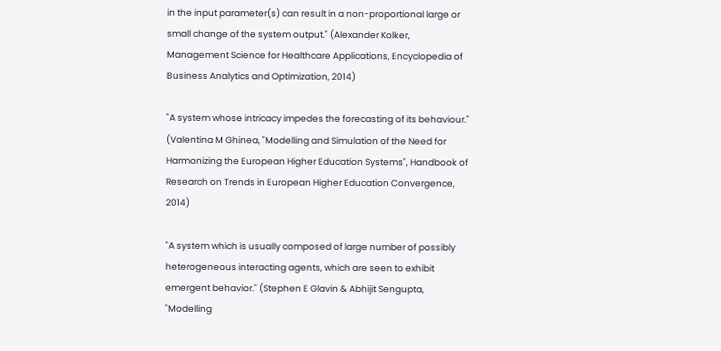in the input parameter(s) can result in a non-proportional large or small change of the system output." (Alexander Kolker, Management Science for Healthcare Applications, Encyclopedia of Business Analytics and Optimization, 2014)

"A system whose intricacy impedes the forecasting of its behaviour." (Valentina M Ghinea, "Modelling and Simulation of the Need for Harmonizing the European Higher Education Systems", Handbook of Research on Trends in European Higher Education Convergence, 2014)

"A system which is usually composed of large number of possibly heterogeneous interacting agents, which are seen to exhibit emergent behavior." (Stephen E Glavin & Abhijit Sengupta, "Modelling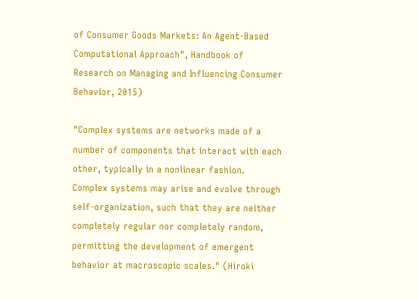of Consumer Goods Markets: An Agent-Based Computational Approach", Handbook of Research on Managing and Influencing Consumer Behavior, 2015)

"Complex systems are networks made of a number of components that interact with each other, typically in a nonlinear fashion. Complex systems may arise and evolve through self-organization, such that they are neither completely regular nor completely random, permitting the development of emergent behavior at macroscopic scales." (Hiroki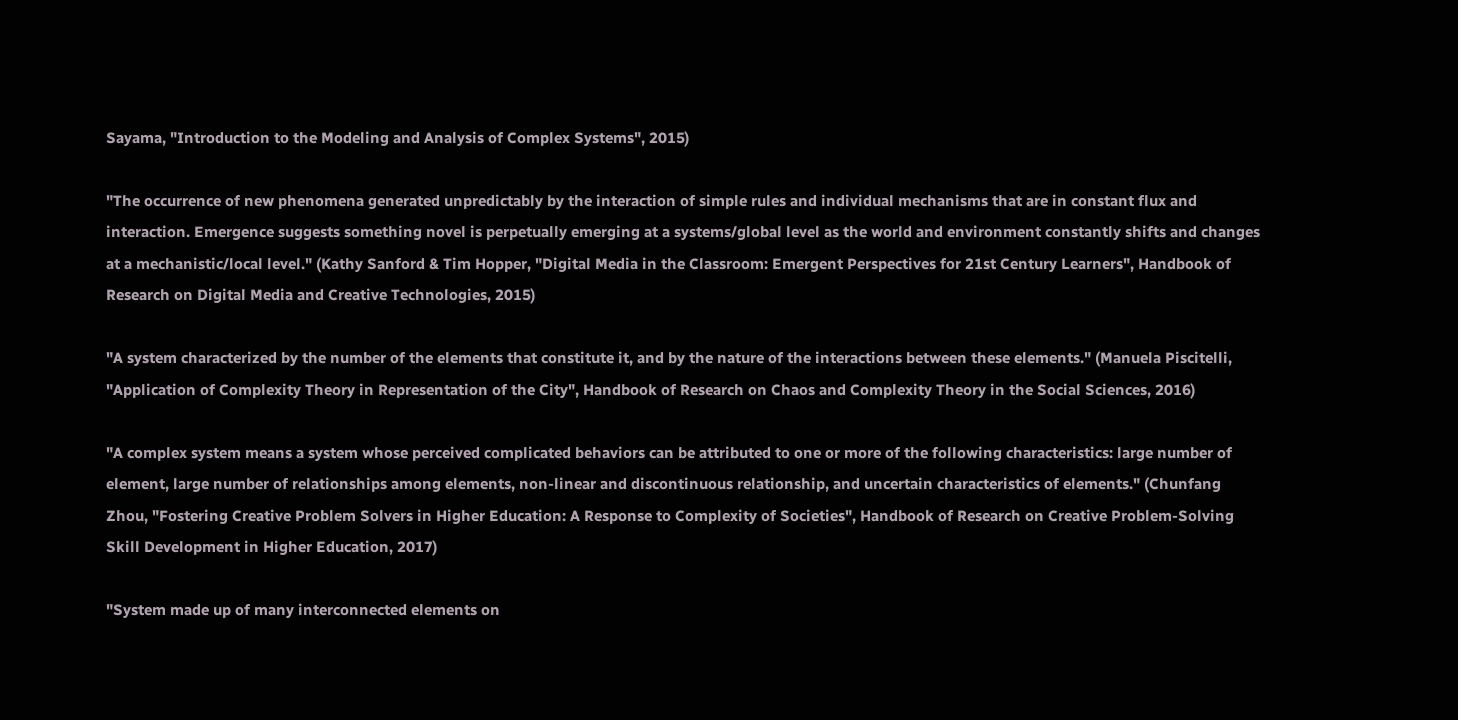Sayama, "Introduction to the Modeling and Analysis of Complex Systems", 2015)

"The occurrence of new phenomena generated unpredictably by the interaction of simple rules and individual mechanisms that are in constant flux and interaction. Emergence suggests something novel is perpetually emerging at a systems/global level as the world and environment constantly shifts and changes at a mechanistic/local level." (Kathy Sanford & Tim Hopper, "Digital Media in the Classroom: Emergent Perspectives for 21st Century Learners", Handbook of Research on Digital Media and Creative Technologies, 2015)

"A system characterized by the number of the elements that constitute it, and by the nature of the interactions between these elements." (Manuela Piscitelli, "Application of Complexity Theory in Representation of the City", Handbook of Research on Chaos and Complexity Theory in the Social Sciences, 2016)

"A complex system means a system whose perceived complicated behaviors can be attributed to one or more of the following characteristics: large number of element, large number of relationships among elements, non-linear and discontinuous relationship, and uncertain characteristics of elements." (Chunfang Zhou, "Fostering Creative Problem Solvers in Higher Education: A Response to Complexity of Societies", Handbook of Research on Creative Problem-Solving Skill Development in Higher Education, 2017)

"System made up of many interconnected elements on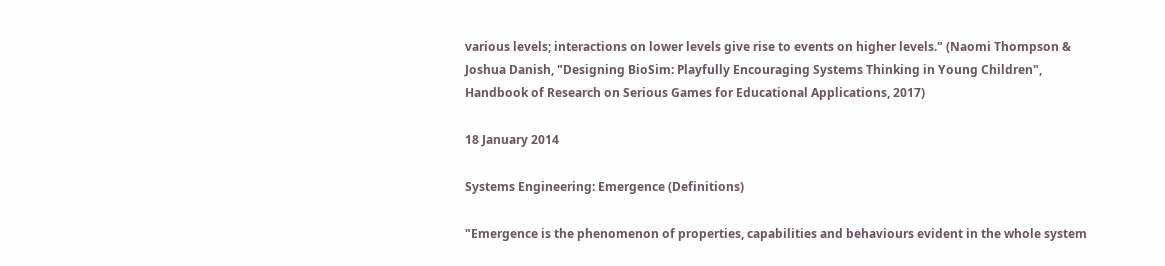various levels; interactions on lower levels give rise to events on higher levels." (Naomi Thompson & Joshua Danish, "Designing BioSim: Playfully Encouraging Systems Thinking in Young Children", Handbook of Research on Serious Games for Educational Applications, 2017)

18 January 2014

Systems Engineering: Emergence (Definitions)

"Emergence is the phenomenon of properties, capabilities and behaviours evident in the whole system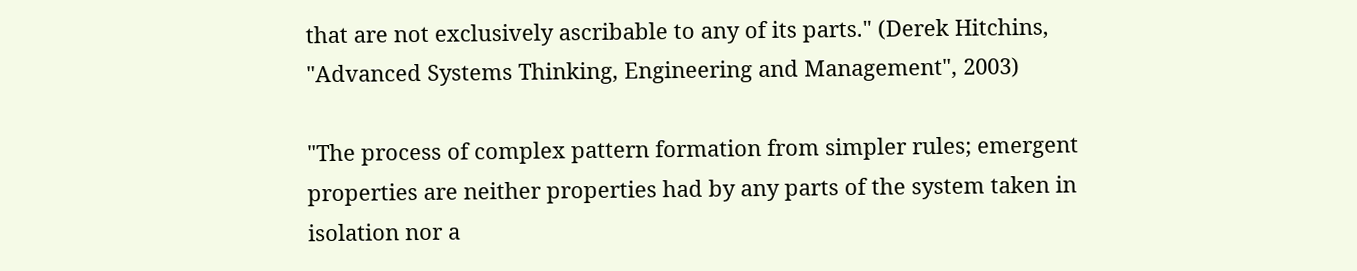that are not exclusively ascribable to any of its parts." (Derek Hitchins, "Advanced Systems Thinking, Engineering and Management", 2003)

"The process of complex pattern formation from simpler rules; emergent properties are neither properties had by any parts of the system taken in isolation nor a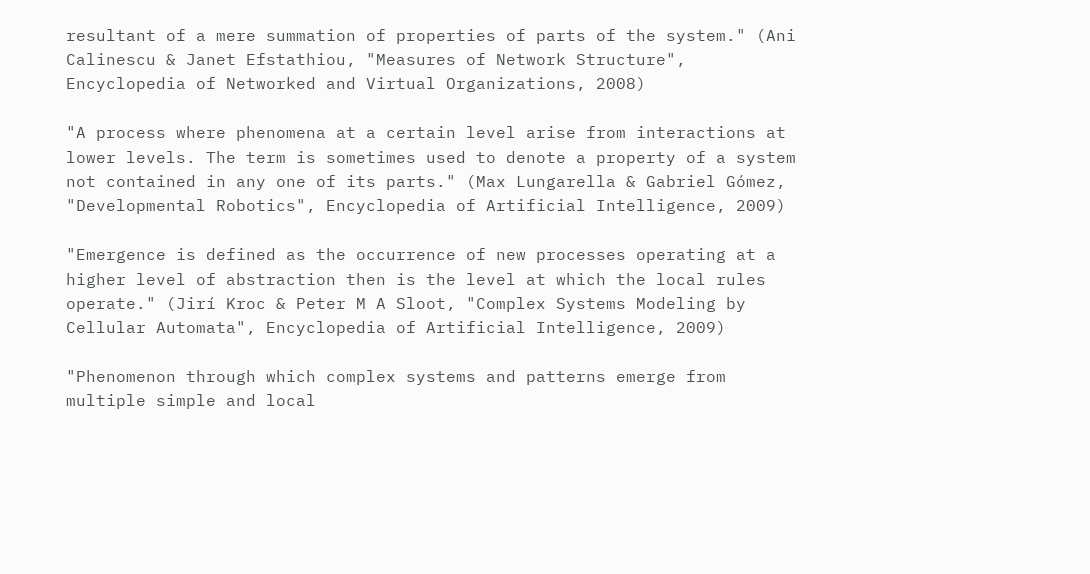resultant of a mere summation of properties of parts of the system." (Ani Calinescu & Janet Efstathiou, "Measures of Network Structure", Encyclopedia of Networked and Virtual Organizations, 2008)

"A process where phenomena at a certain level arise from interactions at lower levels. The term is sometimes used to denote a property of a system not contained in any one of its parts." (Max Lungarella & Gabriel Gómez, "Developmental Robotics", Encyclopedia of Artificial Intelligence, 2009)

"Emergence is defined as the occurrence of new processes operating at a higher level of abstraction then is the level at which the local rules operate." (Jirí Kroc & Peter M A Sloot, "Complex Systems Modeling by Cellular Automata", Encyclopedia of Artificial Intelligence, 2009)

"Phenomenon through which complex systems and patterns emerge from multiple simple and local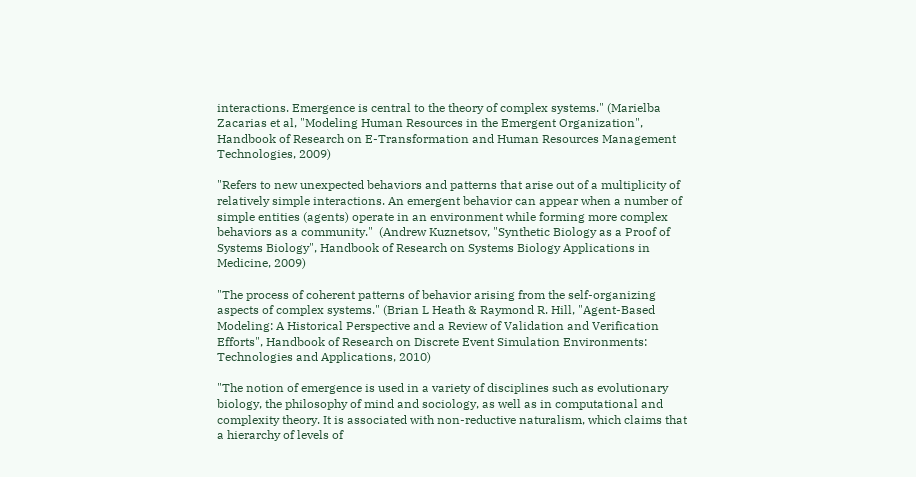interactions. Emergence is central to the theory of complex systems." (Marielba Zacarias et al, "Modeling Human Resources in the Emergent Organization", Handbook of Research on E-Transformation and Human Resources Management Technologies, 2009)

"Refers to new unexpected behaviors and patterns that arise out of a multiplicity of relatively simple interactions. An emergent behavior can appear when a number of simple entities (agents) operate in an environment while forming more complex behaviors as a community."  (Andrew Kuznetsov, "Synthetic Biology as a Proof of Systems Biology", Handbook of Research on Systems Biology Applications in Medicine, 2009)

"The process of coherent patterns of behavior arising from the self-organizing aspects of complex systems." (Brian L Heath & Raymond R. Hill, "Agent-Based Modeling: A Historical Perspective and a Review of Validation and Verification Efforts", Handbook of Research on Discrete Event Simulation Environments: Technologies and Applications, 2010)

"The notion of emergence is used in a variety of disciplines such as evolutionary biology, the philosophy of mind and sociology, as well as in computational and complexity theory. It is associated with non-reductive naturalism, which claims that a hierarchy of levels of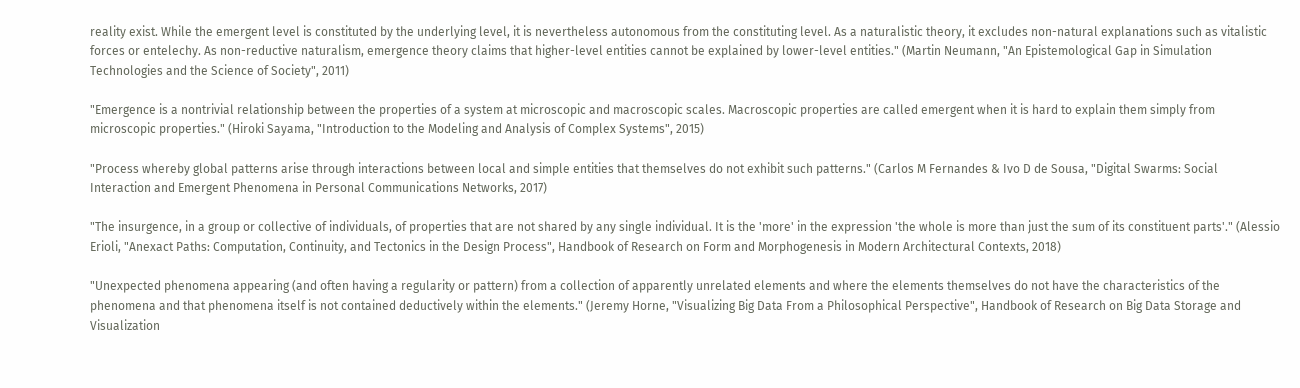reality exist. While the emergent level is constituted by the underlying level, it is nevertheless autonomous from the constituting level. As a naturalistic theory, it excludes non-natural explanations such as vitalistic forces or entelechy. As non-reductive naturalism, emergence theory claims that higher-level entities cannot be explained by lower-level entities." (Martin Neumann, "An Epistemological Gap in Simulation Technologies and the Science of Society", 2011)

"Emergence is a nontrivial relationship between the properties of a system at microscopic and macroscopic scales. Macroscopic properties are called emergent when it is hard to explain them simply from microscopic properties." (Hiroki Sayama, "Introduction to the Modeling and Analysis of Complex Systems", 2015)

"Process whereby global patterns arise through interactions between local and simple entities that themselves do not exhibit such patterns." (Carlos M Fernandes & Ivo D de Sousa, "Digital Swarms: Social Interaction and Emergent Phenomena in Personal Communications Networks, 2017)

"The insurgence, in a group or collective of individuals, of properties that are not shared by any single individual. It is the 'more' in the expression 'the whole is more than just the sum of its constituent parts'." (Alessio Erioli, "Anexact Paths: Computation, Continuity, and Tectonics in the Design Process", Handbook of Research on Form and Morphogenesis in Modern Architectural Contexts, 2018)

"Unexpected phenomena appearing (and often having a regularity or pattern) from a collection of apparently unrelated elements and where the elements themselves do not have the characteristics of the phenomena and that phenomena itself is not contained deductively within the elements." (Jeremy Horne, "Visualizing Big Data From a Philosophical Perspective", Handbook of Research on Big Data Storage and Visualization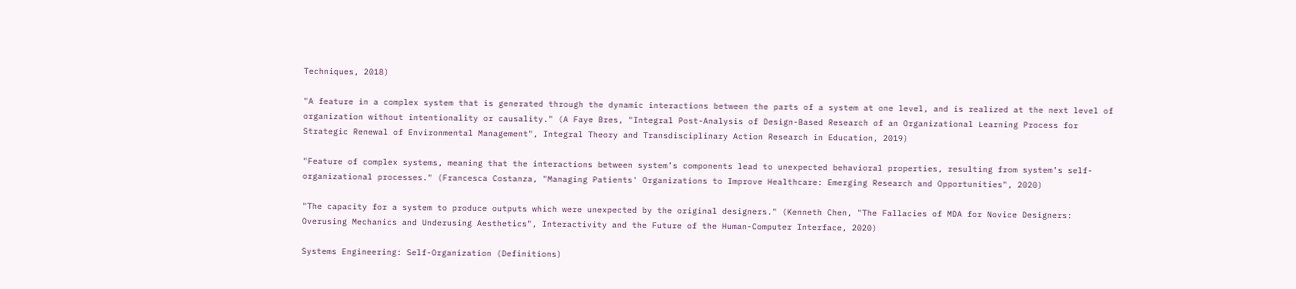Techniques, 2018)

"A feature in a complex system that is generated through the dynamic interactions between the parts of a system at one level, and is realized at the next level of organization without intentionality or causality." (A Faye Bres, "Integral Post-Analysis of Design-Based Research of an Organizational Learning Process for Strategic Renewal of Environmental Management", Integral Theory and Transdisciplinary Action Research in Education, 2019)

"Feature of complex systems, meaning that the interactions between system’s components lead to unexpected behavioral properties, resulting from system’s self-organizational processes." (Francesca Costanza, "Managing Patients' Organizations to Improve Healthcare: Emerging Research and Opportunities", 2020)

"The capacity for a system to produce outputs which were unexpected by the original designers." (Kenneth Chen, "The Fallacies of MDA for Novice Designers: Overusing Mechanics and Underusing Aesthetics", Interactivity and the Future of the Human-Computer Interface, 2020)

Systems Engineering: Self-Organization (Definitions)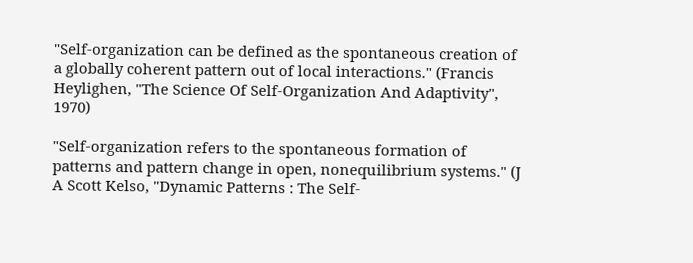"Self-organization can be defined as the spontaneous creation of a globally coherent pattern out of local interactions." (Francis Heylighen, "The Science Of Self-Organization And Adaptivity", 1970)

"Self-organization refers to the spontaneous formation of patterns and pattern change in open, nonequilibrium systems." (J A Scott Kelso, "Dynamic Patterns : The Self-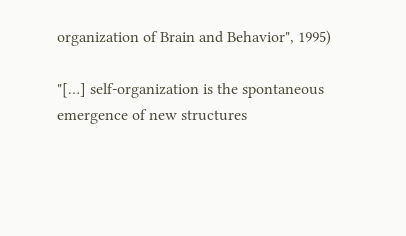organization of Brain and Behavior", 1995)

"[…] self-organization is the spontaneous emergence of new structures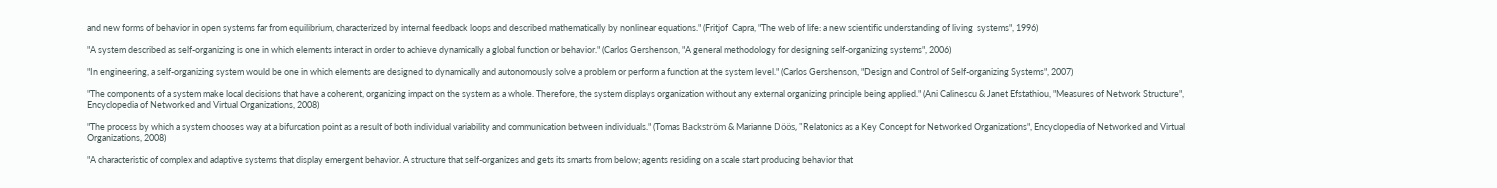and new forms of behavior in open systems far from equilibrium, characterized by internal feedback loops and described mathematically by nonlinear equations." (Fritjof  Capra, "The web of life: a new scientific understanding of living  systems", 1996)

"A system described as self-organizing is one in which elements interact in order to achieve dynamically a global function or behavior." (Carlos Gershenson, "A general methodology for designing self-organizing systems", 2006)

"In engineering, a self-organizing system would be one in which elements are designed to dynamically and autonomously solve a problem or perform a function at the system level." (Carlos Gershenson, "Design and Control of Self-organizing Systems", 2007)

"The components of a system make local decisions that have a coherent, organizing impact on the system as a whole. Therefore, the system displays organization without any external organizing principle being applied." (Ani Calinescu & Janet Efstathiou, "Measures of Network Structure", Encyclopedia of Networked and Virtual Organizations, 2008)

"The process by which a system chooses way at a bifurcation point as a result of both individual variability and communication between individuals." (Tomas Backström & Marianne Döös, "Relatonics as a Key Concept for Networked Organizations", Encyclopedia of Networked and Virtual Organizations, 2008)

"A characteristic of complex and adaptive systems that display emergent behavior. A structure that self-organizes and gets its smarts from below; agents residing on a scale start producing behavior that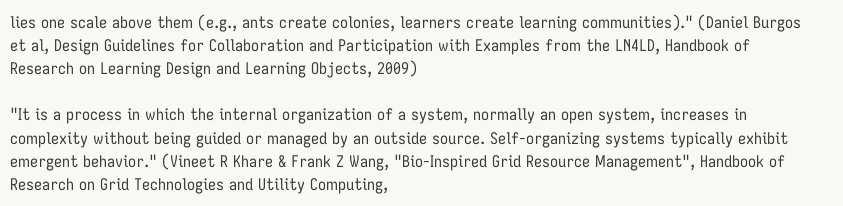lies one scale above them (e.g., ants create colonies, learners create learning communities)." (Daniel Burgos et al, Design Guidelines for Collaboration and Participation with Examples from the LN4LD, Handbook of Research on Learning Design and Learning Objects, 2009)

"It is a process in which the internal organization of a system, normally an open system, increases in complexity without being guided or managed by an outside source. Self-organizing systems typically exhibit emergent behavior." (Vineet R Khare & Frank Z Wang, "Bio-Inspired Grid Resource Management", Handbook of Research on Grid Technologies and Utility Computing,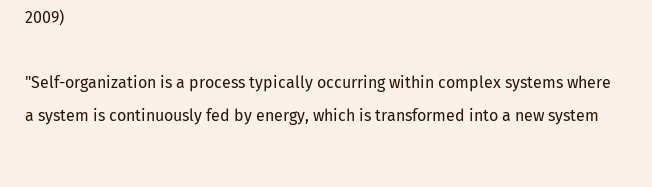2009)

"Self-organization is a process typically occurring within complex systems where a system is continuously fed by energy, which is transformed into a new system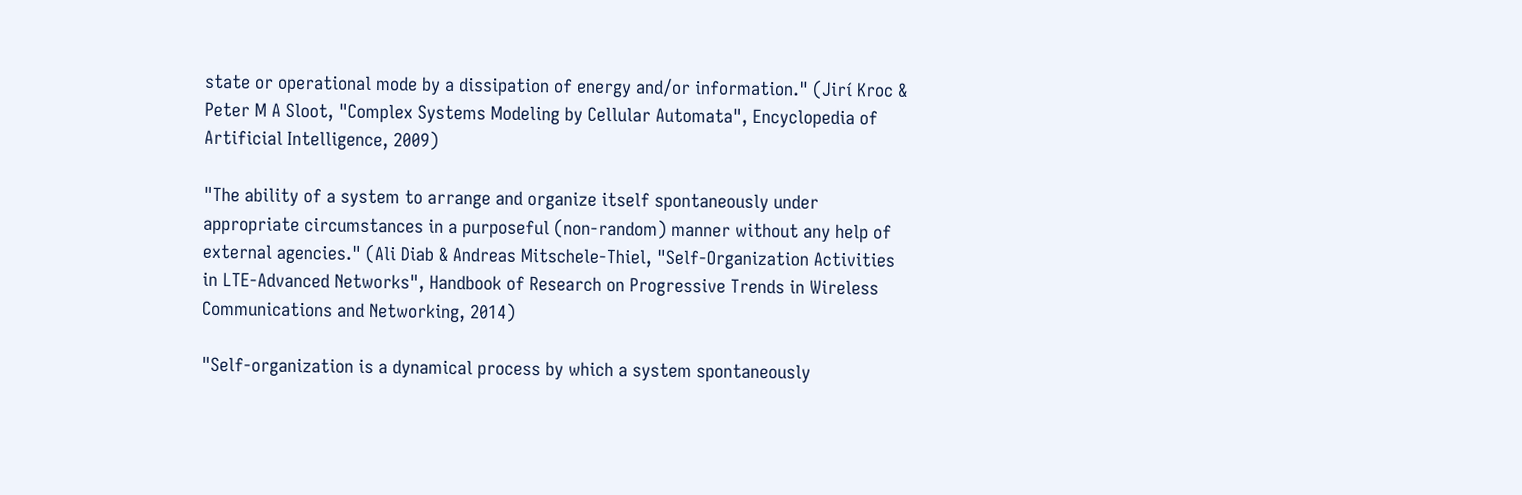state or operational mode by a dissipation of energy and/or information." (Jirí Kroc & Peter M A Sloot, "Complex Systems Modeling by Cellular Automata", Encyclopedia of Artificial Intelligence, 2009)

"The ability of a system to arrange and organize itself spontaneously under appropriate circumstances in a purposeful (non-random) manner without any help of external agencies." (Ali Diab & Andreas Mitschele-Thiel, "Self-Organization Activities in LTE-Advanced Networks", Handbook of Research on Progressive Trends in Wireless Communications and Networking, 2014)

"Self-organization is a dynamical process by which a system spontaneously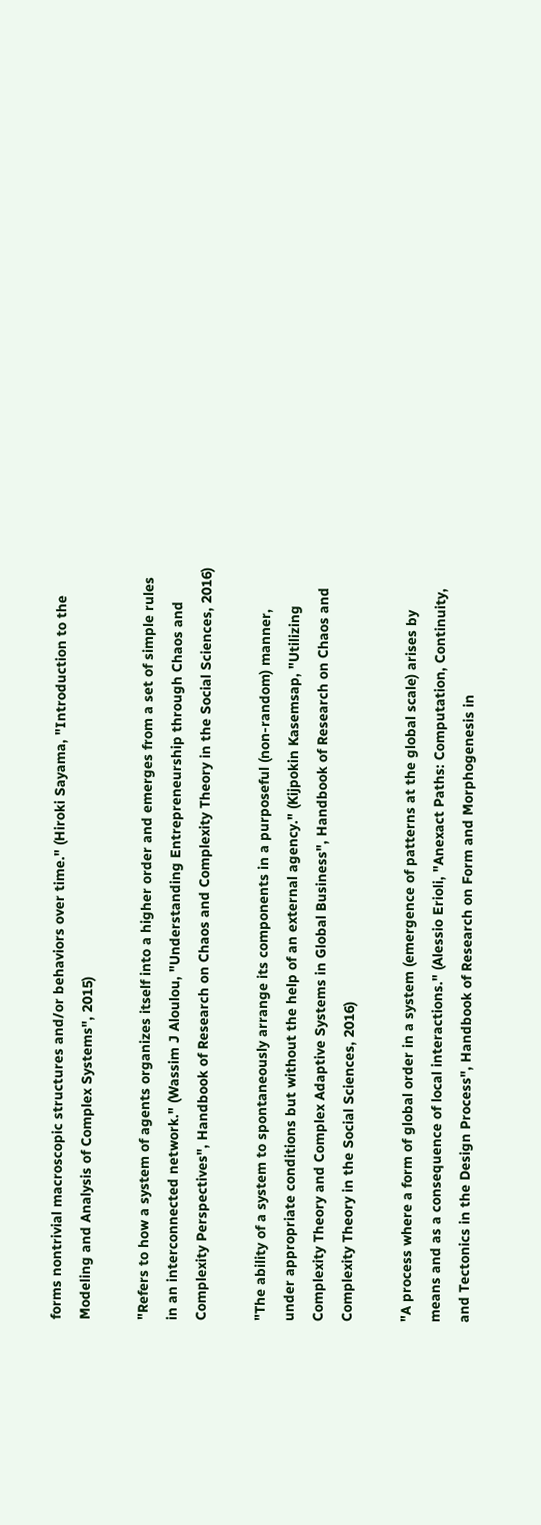forms nontrivial macroscopic structures and/or behaviors over time." (Hiroki Sayama, "Introduction to the Modeling and Analysis of Complex Systems", 2015)

"Refers to how a system of agents organizes itself into a higher order and emerges from a set of simple rules in an interconnected network." (Wassim J Aloulou, "Understanding Entrepreneurship through Chaos and Complexity Perspectives", Handbook of Research on Chaos and Complexity Theory in the Social Sciences, 2016)

"The ability of a system to spontaneously arrange its components in a purposeful (non-random) manner, under appropriate conditions but without the help of an external agency." (Kijpokin Kasemsap, "Utilizing Complexity Theory and Complex Adaptive Systems in Global Business", Handbook of Research on Chaos and Complexity Theory in the Social Sciences, 2016)

"A process where a form of global order in a system (emergence of patterns at the global scale) arises by means and as a consequence of local interactions." (Alessio Erioli, "Anexact Paths: Computation, Continuity, and Tectonics in the Design Process", Handbook of Research on Form and Morphogenesis in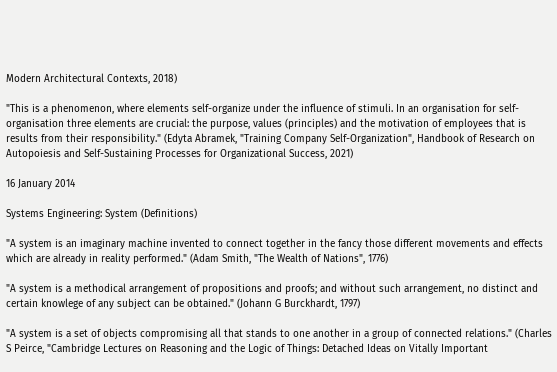Modern Architectural Contexts, 2018)

"This is a phenomenon, where elements self-organize under the influence of stimuli. In an organisation for self-organisation three elements are crucial: the purpose, values (principles) and the motivation of employees that is results from their responsibility." (Edyta Abramek, "Training Company Self-Organization", Handbook of Research on Autopoiesis and Self-Sustaining Processes for Organizational Success, 2021)

16 January 2014

Systems Engineering: System (Definitions)

"A system is an imaginary machine invented to connect together in the fancy those different movements and effects which are already in reality performed." (Adam Smith, "The Wealth of Nations", 1776)

"A system is a methodical arrangement of propositions and proofs; and without such arrangement, no distinct and certain knowlege of any subject can be obtained." (Johann G Burckhardt, 1797)

"A system is a set of objects compromising all that stands to one another in a group of connected relations." (Charles S Peirce, "Cambridge Lectures on Reasoning and the Logic of Things: Detached Ideas on Vitally Important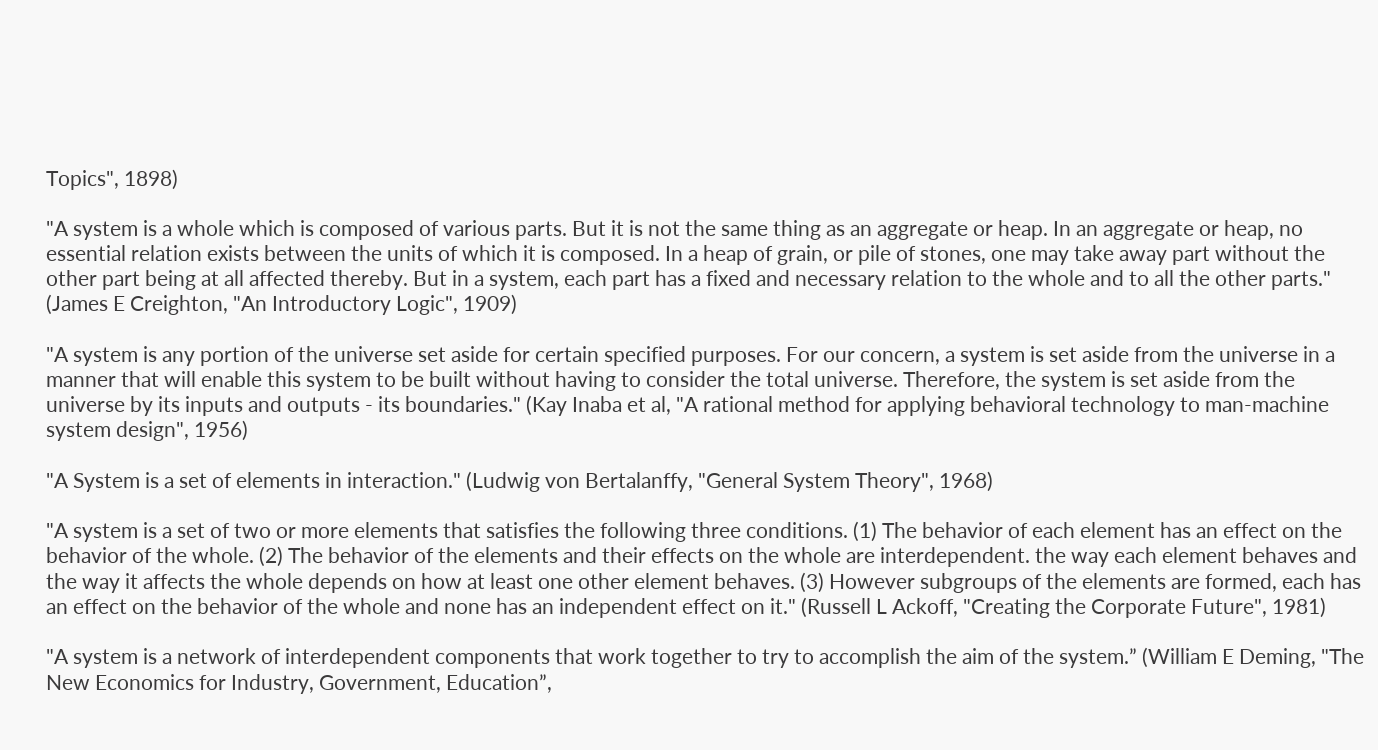Topics", 1898)

"A system is a whole which is composed of various parts. But it is not the same thing as an aggregate or heap. In an aggregate or heap, no essential relation exists between the units of which it is composed. In a heap of grain, or pile of stones, one may take away part without the other part being at all affected thereby. But in a system, each part has a fixed and necessary relation to the whole and to all the other parts." (James E Creighton, "An Introductory Logic", 1909)

"A system is any portion of the universe set aside for certain specified purposes. For our concern, a system is set aside from the universe in a manner that will enable this system to be built without having to consider the total universe. Therefore, the system is set aside from the universe by its inputs and outputs - its boundaries." (Kay Inaba et al, "A rational method for applying behavioral technology to man-machine system design", 1956)

"A System is a set of elements in interaction." (Ludwig von Bertalanffy, "General System Theory", 1968)

"A system is a set of two or more elements that satisfies the following three conditions. (1) The behavior of each element has an effect on the behavior of the whole. (2) The behavior of the elements and their effects on the whole are interdependent. the way each element behaves and the way it affects the whole depends on how at least one other element behaves. (3) However subgroups of the elements are formed, each has an effect on the behavior of the whole and none has an independent effect on it." (Russell L Ackoff, "Creating the Corporate Future", 1981)

"A system is a network of interdependent components that work together to try to accomplish the aim of the system.” (William E Deming, "The New Economics for Industry, Government, Education”,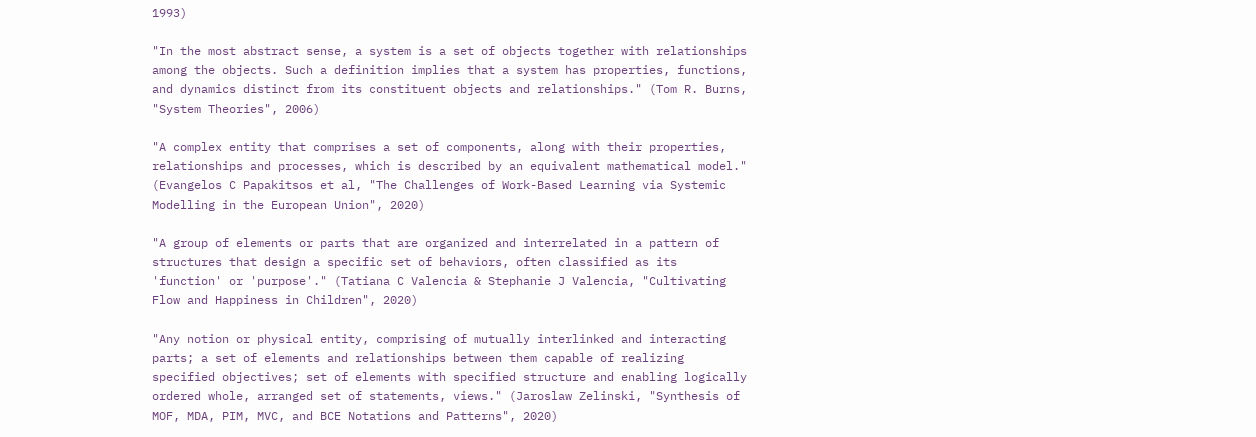1993)

"In the most abstract sense, a system is a set of objects together with relationships among the objects. Such a definition implies that a system has properties, functions, and dynamics distinct from its constituent objects and relationships." (Tom R. Burns, "System Theories", 2006)

"A complex entity that comprises a set of components, along with their properties, relationships and processes, which is described by an equivalent mathematical model." (Evangelos C Papakitsos et al, "The Challenges of Work-Based Learning via Systemic Modelling in the European Union", 2020)

"A group of elements or parts that are organized and interrelated in a pattern of structures that design a specific set of behaviors, often classified as its 'function' or 'purpose'." (Tatiana C Valencia & Stephanie J Valencia, "Cultivating Flow and Happiness in Children", 2020)

"Any notion or physical entity, comprising of mutually interlinked and interacting parts; a set of elements and relationships between them capable of realizing specified objectives; set of elements with specified structure and enabling logically ordered whole, arranged set of statements, views." (Jaroslaw Zelinski, "Synthesis of MOF, MDA, PIM, MVC, and BCE Notations and Patterns", 2020)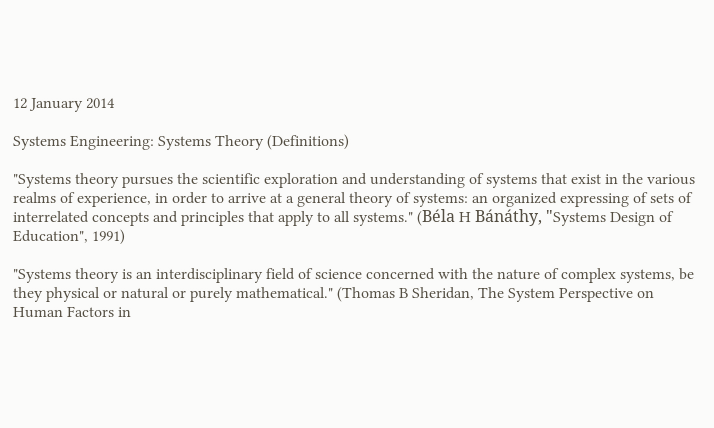12 January 2014

Systems Engineering: Systems Theory (Definitions)

"Systems theory pursues the scientific exploration and understanding of systems that exist in the various realms of experience, in order to arrive at a general theory of systems: an organized expressing of sets of interrelated concepts and principles that apply to all systems." (Béla H Bánáthy, "Systems Design of Education", 1991)

"Systems theory is an interdisciplinary field of science concerned with the nature of complex systems, be they physical or natural or purely mathematical." (Thomas B Sheridan, The System Perspective on Human Factors in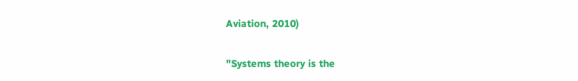Aviation, 2010)

"Systems theory is the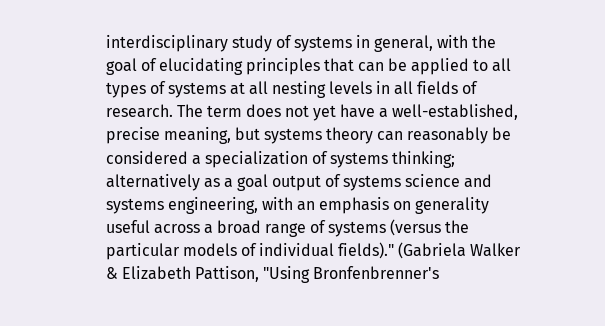interdisciplinary study of systems in general, with the goal of elucidating principles that can be applied to all types of systems at all nesting levels in all fields of research. The term does not yet have a well-established, precise meaning, but systems theory can reasonably be considered a specialization of systems thinking; alternatively as a goal output of systems science and systems engineering, with an emphasis on generality useful across a broad range of systems (versus the particular models of individual fields)." (Gabriela Walker & Elizabeth Pattison, "Using Bronfenbrenner's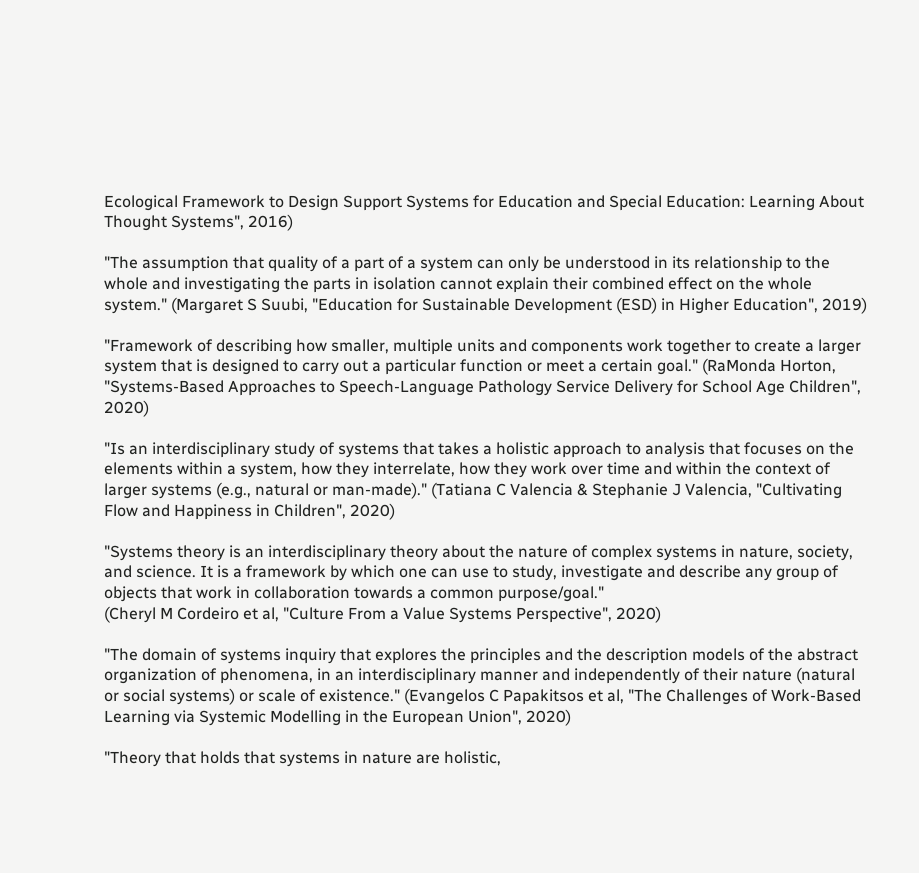Ecological Framework to Design Support Systems for Education and Special Education: Learning About Thought Systems", 2016)

"The assumption that quality of a part of a system can only be understood in its relationship to the whole and investigating the parts in isolation cannot explain their combined effect on the whole system." (Margaret S Suubi, "Education for Sustainable Development (ESD) in Higher Education", 2019)

"Framework of describing how smaller, multiple units and components work together to create a larger system that is designed to carry out a particular function or meet a certain goal." (RaMonda Horton, "Systems-Based Approaches to Speech-Language Pathology Service Delivery for School Age Children", 2020)

"Is an interdisciplinary study of systems that takes a holistic approach to analysis that focuses on the elements within a system, how they interrelate, how they work over time and within the context of larger systems (e.g., natural or man-made)." (Tatiana C Valencia & Stephanie J Valencia, "Cultivating Flow and Happiness in Children", 2020)

"Systems theory is an interdisciplinary theory about the nature of complex systems in nature, society, and science. It is a framework by which one can use to study, investigate and describe any group of objects that work in collaboration towards a common purpose/goal."
(Cheryl M Cordeiro et al, "Culture From a Value Systems Perspective", 2020)

"The domain of systems inquiry that explores the principles and the description models of the abstract organization of phenomena, in an interdisciplinary manner and independently of their nature (natural or social systems) or scale of existence." (Evangelos C Papakitsos et al, "The Challenges of Work-Based Learning via Systemic Modelling in the European Union", 2020)

"Theory that holds that systems in nature are holistic,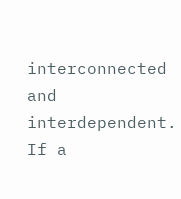interconnected and interdependent. If a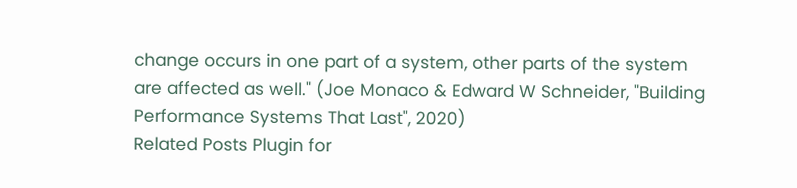change occurs in one part of a system, other parts of the system are affected as well." (Joe Monaco & Edward W Schneider, "Building Performance Systems That Last", 2020)
Related Posts Plugin for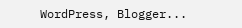WordPress, Blogger...